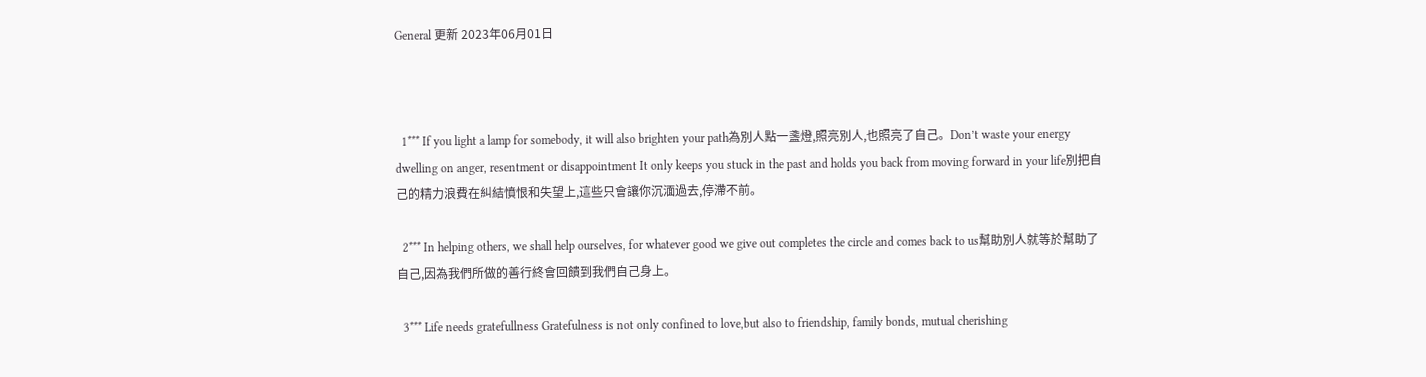General 更新 2023年06月01日



  1*** If you light a lamp for somebody, it will also brighten your path為別人點一盞燈,照亮別人,也照亮了自己。Don’t waste your energy dwelling on anger, resentment or disappointment It only keeps you stuck in the past and holds you back from moving forward in your life別把自己的精力浪費在糾結憤恨和失望上,這些只會讓你沉湎過去,停滯不前。

  2*** In helping others, we shall help ourselves, for whatever good we give out completes the circle and comes back to us幫助別人就等於幫助了自己,因為我們所做的善行終會回饋到我們自己身上。

  3*** Life needs gratefullness Gratefulness is not only confined to love,but also to friendship, family bonds, mutual cherishing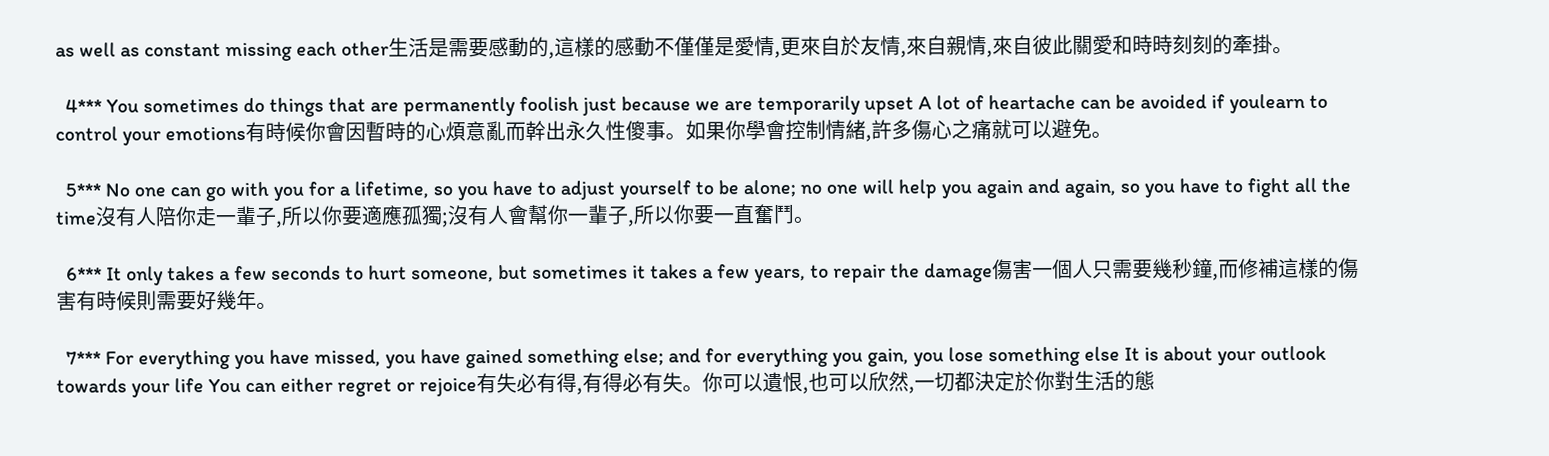as well as constant missing each other生活是需要感動的,這樣的感動不僅僅是愛情,更來自於友情,來自親情,來自彼此關愛和時時刻刻的牽掛。

  4*** You sometimes do things that are permanently foolish just because we are temporarily upset A lot of heartache can be avoided if youlearn to control your emotions有時候你會因暫時的心煩意亂而幹出永久性傻事。如果你學會控制情緒,許多傷心之痛就可以避免。

  5*** No one can go with you for a lifetime, so you have to adjust yourself to be alone; no one will help you again and again, so you have to fight all the time沒有人陪你走一輩子,所以你要適應孤獨;沒有人會幫你一輩子,所以你要一直奮鬥。

  6*** It only takes a few seconds to hurt someone, but sometimes it takes a few years, to repair the damage傷害一個人只需要幾秒鐘,而修補這樣的傷害有時候則需要好幾年。

  7*** For everything you have missed, you have gained something else; and for everything you gain, you lose something else It is about your outlook towards your life You can either regret or rejoice有失必有得,有得必有失。你可以遺恨,也可以欣然,一切都決定於你對生活的態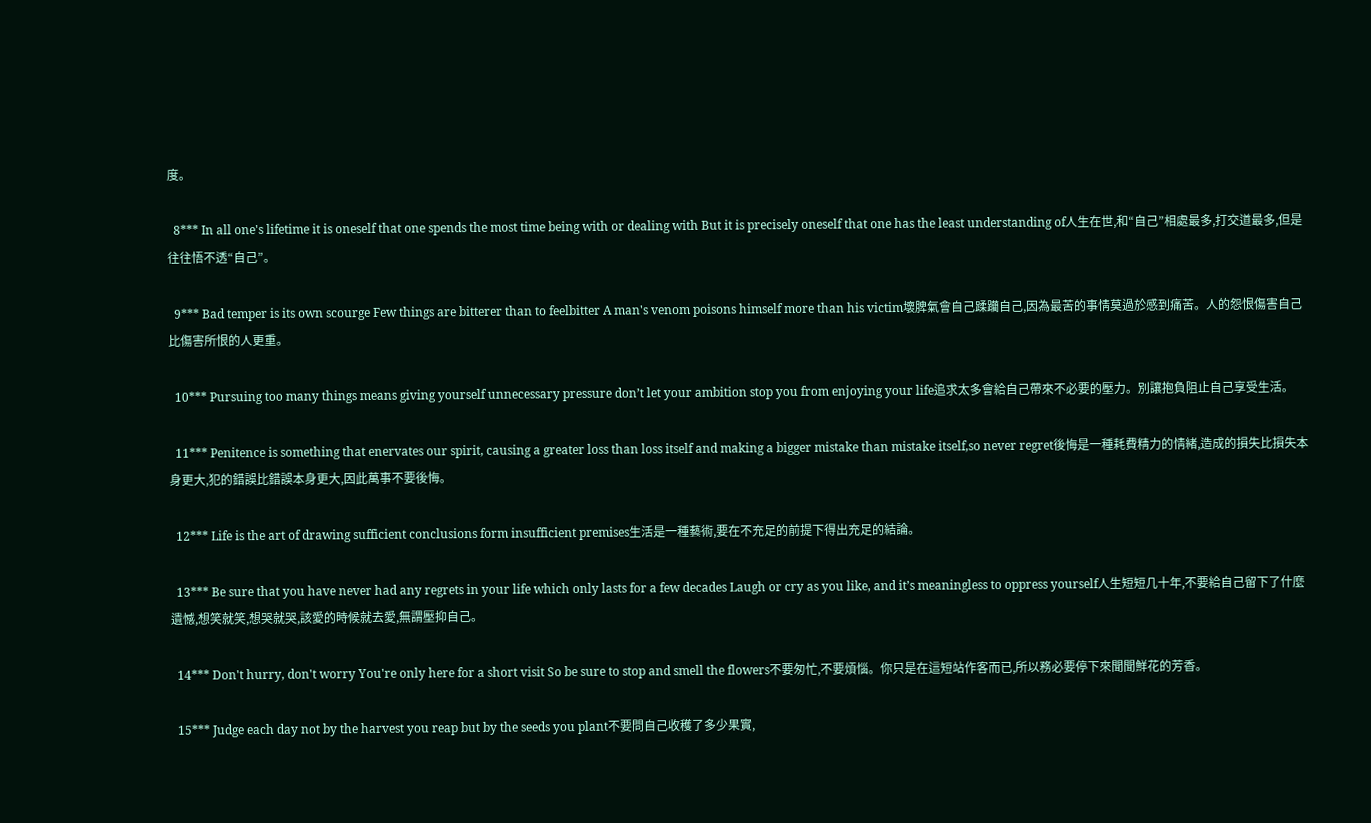度。

  8*** In all one's lifetime it is oneself that one spends the most time being with or dealing with But it is precisely oneself that one has the least understanding of人生在世,和“自己”相處最多,打交道最多,但是往往悟不透“自己”。

  9*** Bad temper is its own scourge Few things are bitterer than to feelbitter A man's venom poisons himself more than his victim壞脾氣會自己蹂躪自己,因為最苦的事情莫過於感到痛苦。人的怨恨傷害自己比傷害所恨的人更重。

  10*** Pursuing too many things means giving yourself unnecessary pressure don’t let your ambition stop you from enjoying your life追求太多會給自己帶來不必要的壓力。別讓抱負阻止自己享受生活。

  11*** Penitence is something that enervates our spirit, causing a greater loss than loss itself and making a bigger mistake than mistake itself,so never regret後悔是一種耗費精力的情緒,造成的損失比損失本身更大,犯的錯誤比錯誤本身更大,因此萬事不要後悔。

  12*** Life is the art of drawing sufficient conclusions form insufficient premises生活是一種藝術,要在不充足的前提下得出充足的結論。

  13*** Be sure that you have never had any regrets in your life which only lasts for a few decades Laugh or cry as you like, and it’s meaningless to oppress yourself人生短短几十年,不要給自己留下了什麼遺憾,想笑就笑,想哭就哭,該愛的時候就去愛,無謂壓抑自己。

  14*** Don't hurry, don't worry You're only here for a short visit So be sure to stop and smell the flowers不要匆忙,不要煩惱。你只是在這短站作客而已,所以務必要停下來聞聞鮮花的芳香。

  15*** Judge each day not by the harvest you reap but by the seeds you plant不要問自己收穫了多少果實,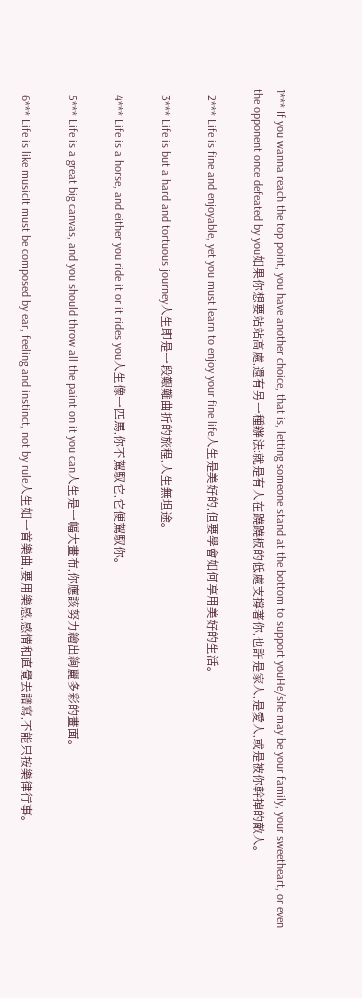1*** If you wanna reach the top point, you have another choice, that is, letting someone stand at the bottom to support youHe/she may be your family, your sweetheart, or even the opponent once defeated by you如果你想要站站高處,還有另一種辦法:就是有人在蹺蹺板的低處支撐著你,也許是家人,是愛人,或是被你幹掉的敵人。

  2*** Life is fine and enjoyable, yet you must learn to enjoy your fine life人生是美好的,但要學會如何享用美好的生活。

  3*** Life is but a hard and tortuous journey人生即是一段艱難曲折的旅程,人生無坦途。

  4*** Life is a horse, and either you ride it or it rides you人生像一匹馬,你不駕馭它,它便駕馭你。

  5*** Life is a great big canvas, and you should throw all the paint on it you can人生是一幅大畫布,你應該努力繪出絢麗多彩的畫面。

  6*** Life is like musicIt must be composed by ear, feeling and instinct, not by rule人生如一首樂曲,要用樂感,感情和直覺去譜寫,不能只按樂律行事。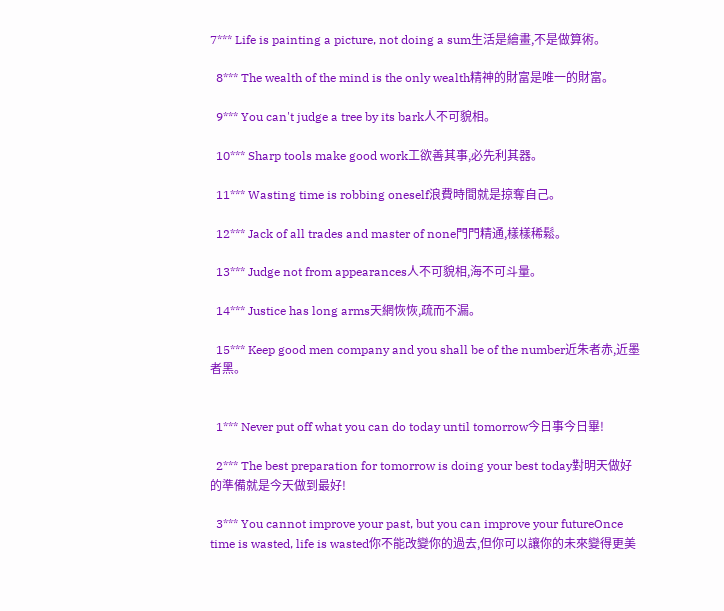7*** Life is painting a picture, not doing a sum生活是繪畫,不是做算術。

  8*** The wealth of the mind is the only wealth精神的財富是唯一的財富。

  9*** You can't judge a tree by its bark人不可貌相。

  10*** Sharp tools make good work工欲善其事,必先利其器。

  11*** Wasting time is robbing oneself浪費時間就是掠奪自己。

  12*** Jack of all trades and master of none門門精通,樣樣稀鬆。

  13*** Judge not from appearances人不可貌相,海不可斗量。

  14*** Justice has long arms天網恢恢,疏而不漏。

  15*** Keep good men company and you shall be of the number近朱者赤,近墨者黑。


  1*** Never put off what you can do today until tomorrow今日事今日畢!

  2*** The best preparation for tomorrow is doing your best today對明天做好的準備就是今天做到最好!

  3*** You cannot improve your past, but you can improve your futureOnce time is wasted, life is wasted你不能改變你的過去,但你可以讓你的未來變得更美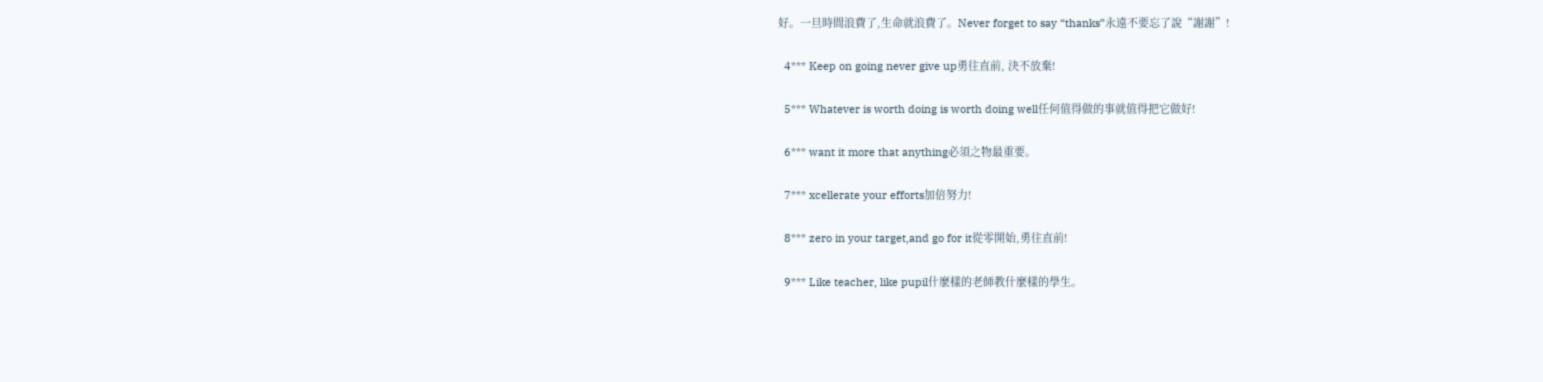好。一旦時間浪費了,生命就浪費了。Never forget to say “thanks”永遠不要忘了說“謝謝”!

  4*** Keep on going never give up勇往直前, 決不放棄!

  5*** Whatever is worth doing is worth doing well任何值得做的事就值得把它做好!

  6*** want it more that anything必須之物最重要。

  7*** xcellerate your efforts加倍努力!

  8*** zero in your target,and go for it從零開始,勇往直前!

  9*** Like teacher, like pupil什麼樣的老師教什麼樣的學生。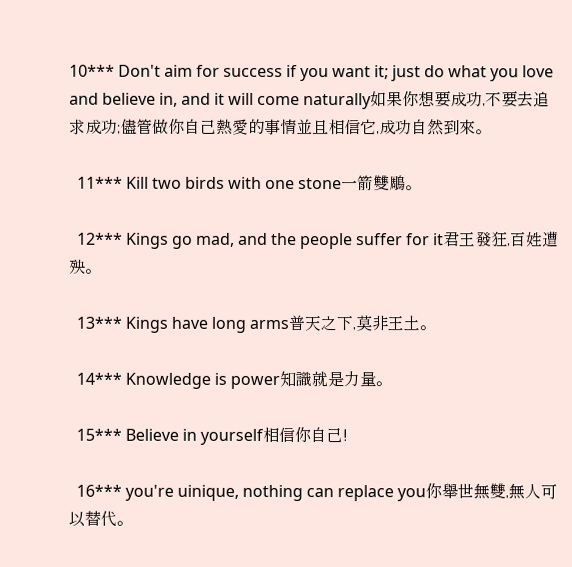10*** Don't aim for success if you want it; just do what you love and believe in, and it will come naturally如果你想要成功,不要去追求成功;儘管做你自己熱愛的事情並且相信它,成功自然到來。

  11*** Kill two birds with one stone一箭雙鵰。

  12*** Kings go mad, and the people suffer for it君王發狂,百姓遭殃。

  13*** Kings have long arms普天之下,莫非王土。

  14*** Knowledge is power知識就是力量。

  15*** Believe in yourself相信你自己!

  16*** you're uinique, nothing can replace you你舉世無雙,無人可以替代。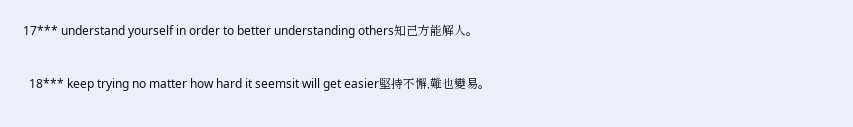17*** understand yourself in order to better understanding others知己方能解人。

  18*** keep trying no matter how hard it seemsit will get easier堅持不懈,難也變易。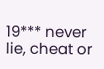19*** never lie, cheat or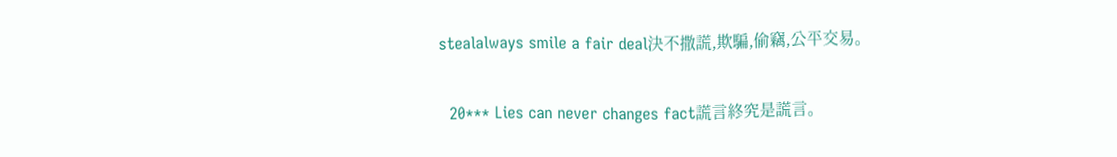stealalways smile a fair deal決不撒謊,欺騙,偷竊,公平交易。

  20*** Lies can never changes fact謊言終究是謊言。